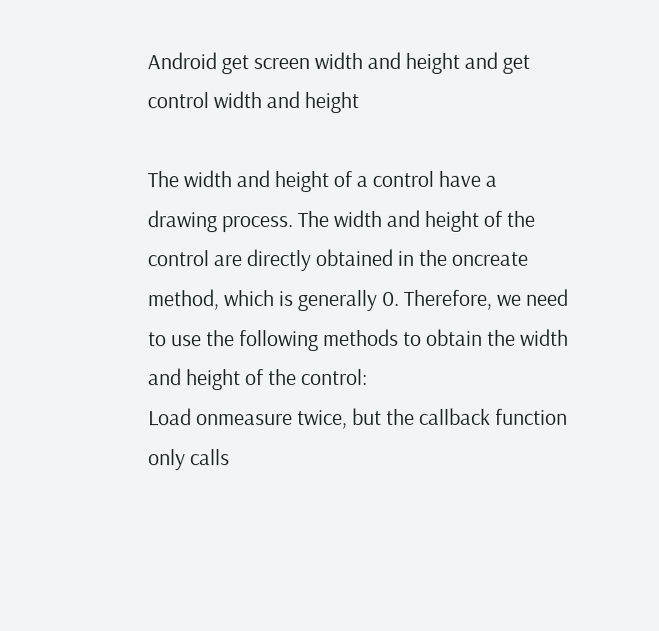Android get screen width and height and get control width and height

The width and height of a control have a drawing process. The width and height of the control are directly obtained in the oncreate method, which is generally 0. Therefore, we need to use the following methods to obtain the width and height of the control:
Load onmeasure twice, but the callback function only calls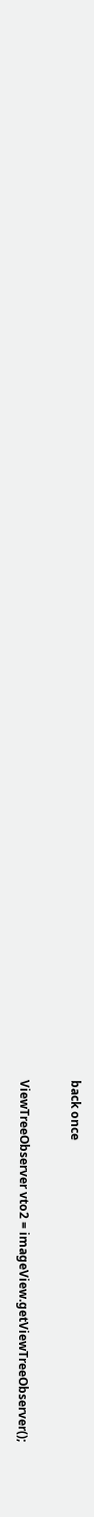back once

ViewTreeObserver vto2 = imageView.getViewTreeObserver();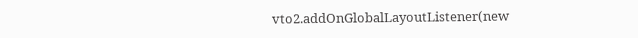vto2.addOnGlobalLayoutListener(new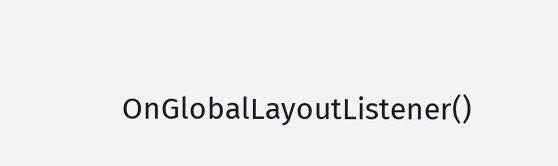OnGlobalLayoutListener()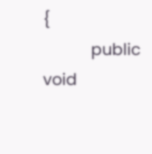{
            public void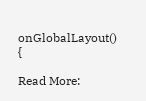onGlobalLayout() {

Read More: